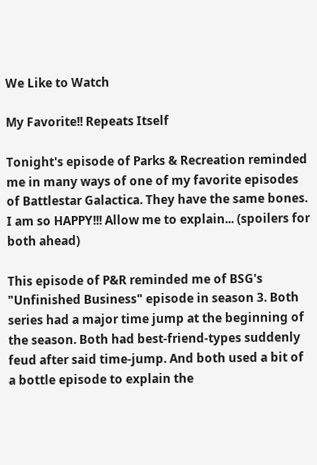We Like to Watch

My Favorite!! Repeats Itself

Tonight's episode of Parks & Recreation reminded me in many ways of one of my favorite episodes of Battlestar Galactica. They have the same bones. I am so HAPPY!!! Allow me to explain... (spoilers for both ahead)

This episode of P&R reminded me of BSG's "Unfinished Business" episode in season 3. Both series had a major time jump at the beginning of the season. Both had best-friend-types suddenly feud after said time-jump. And both used a bit of a bottle episode to explain the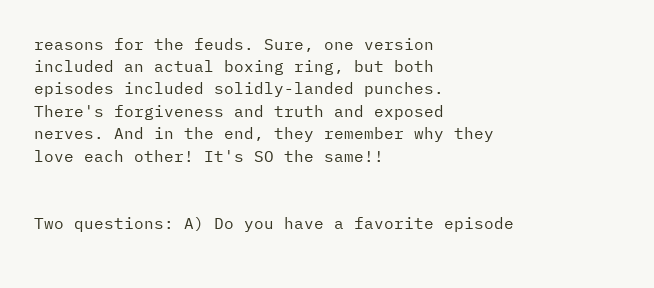reasons for the feuds. Sure, one version included an actual boxing ring, but both episodes included solidly-landed punches. There's forgiveness and truth and exposed nerves. And in the end, they remember why they love each other! It's SO the same!!


Two questions: A) Do you have a favorite episode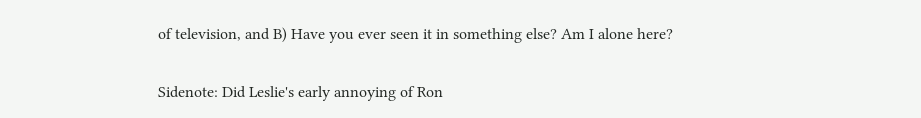of television, and B) Have you ever seen it in something else? Am I alone here?

Sidenote: Did Leslie's early annoying of Ron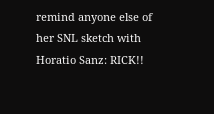remind anyone else of her SNL sketch with Horatio Sanz: RICK!!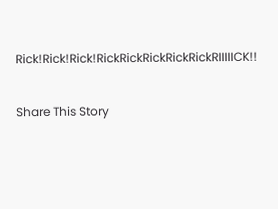Rick!Rick!Rick!RickRickRickRickRickRIIIIICK!!

Share This Story